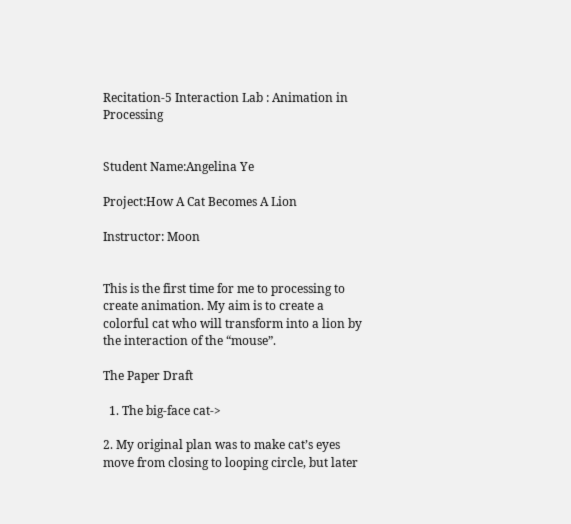Recitation-5 Interaction Lab : Animation in Processing


Student Name:Angelina Ye

Project:How A Cat Becomes A Lion

Instructor: Moon


This is the first time for me to processing to create animation. My aim is to create a colorful cat who will transform into a lion by the interaction of the “mouse”.

The Paper Draft

  1. The big-face cat->

2. My original plan was to make cat’s eyes move from closing to looping circle, but later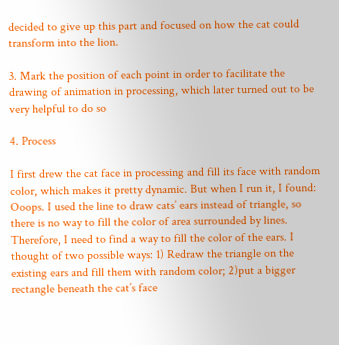decided to give up this part and focused on how the cat could transform into the lion.

3. Mark the position of each point in order to facilitate the drawing of animation in processing, which later turned out to be very helpful to do so

4. Process

I first drew the cat face in processing and fill its face with random color, which makes it pretty dynamic. But when I run it, I found: Ooops. I used the line to draw cats’ ears instead of triangle, so there is no way to fill the color of area surrounded by lines. Therefore, I need to find a way to fill the color of the ears. I thought of two possible ways: 1) Redraw the triangle on the existing ears and fill them with random color; 2)put a bigger rectangle beneath the cat’s face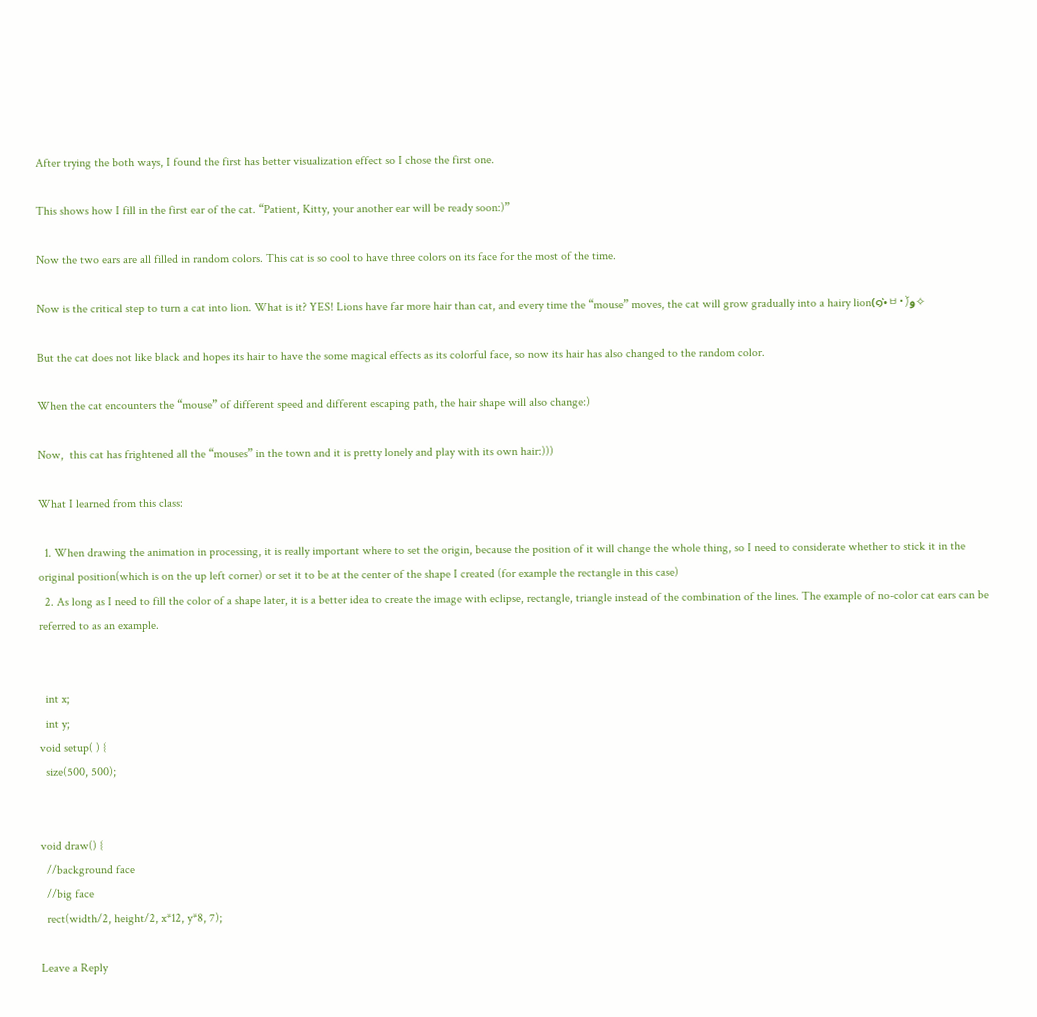After trying the both ways, I found the first has better visualization effect so I chose the first one.

This shows how I fill in the first ear of the cat. “Patient, Kitty, your another ear will be ready soon:)”

Now the two ears are all filled in random colors. This cat is so cool to have three colors on its face for the most of the time.

Now is the critical step to turn a cat into lion. What is it? YES! Lions have far more hair than cat, and every time the “mouse” moves, the cat will grow gradually into a hairy lion(๑•̀ㅂ•́)و✧

But the cat does not like black and hopes its hair to have the some magical effects as its colorful face, so now its hair has also changed to the random color.

When the cat encounters the “mouse” of different speed and different escaping path, the hair shape will also change:)

Now,  this cat has frightened all the “mouses” in the town and it is pretty lonely and play with its own hair:)))

What I learned from this class:

  1. When drawing the animation in processing, it is really important where to set the origin, because the position of it will change the whole thing, so I need to considerate whether to stick it in the original position(which is on the up left corner) or set it to be at the center of the shape I created (for example the rectangle in this case)
  2. As long as I need to fill the color of a shape later, it is a better idea to create the image with eclipse, rectangle, triangle instead of the combination of the lines. The example of no-color cat ears can be referred to as an example.


  int x;
  int y;
void setup( ) {
  size(500, 500);


void draw() {
  //background face
  //big face
  rect(width/2, height/2, x*12, y*8, 7);

Leave a Reply